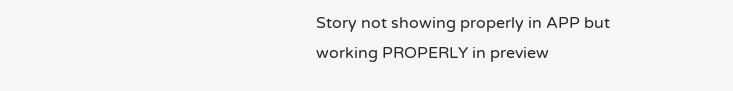Story not showing properly in APP but working PROPERLY in preview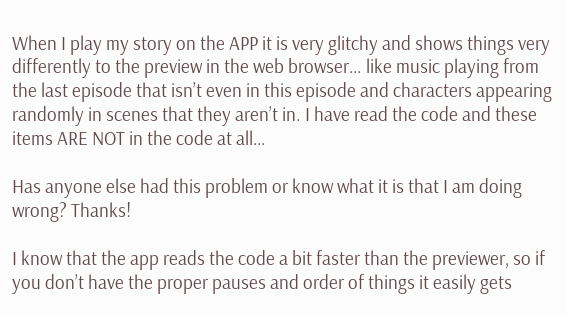When I play my story on the APP it is very glitchy and shows things very differently to the preview in the web browser… like music playing from the last episode that isn’t even in this episode and characters appearing randomly in scenes that they aren’t in. I have read the code and these items ARE NOT in the code at all…

Has anyone else had this problem or know what it is that I am doing wrong? Thanks!

I know that the app reads the code a bit faster than the previewer, so if you don’t have the proper pauses and order of things it easily gets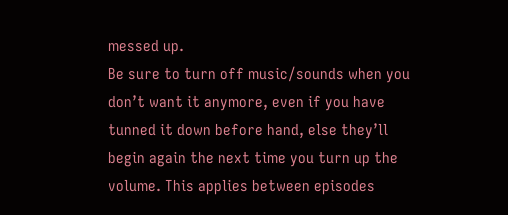messed up.
Be sure to turn off music/sounds when you don’t want it anymore, even if you have tunned it down before hand, else they’ll begin again the next time you turn up the volume. This applies between episodes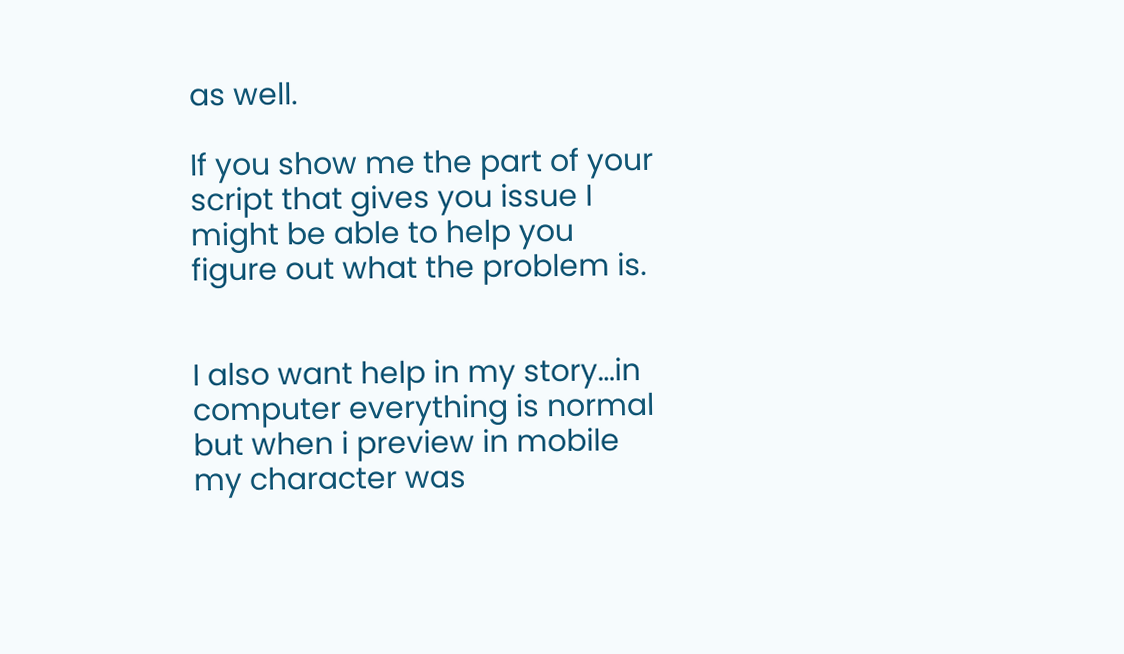as well.

If you show me the part of your script that gives you issue I might be able to help you figure out what the problem is.


I also want help in my story…in computer everything is normal but when i preview in mobile my character was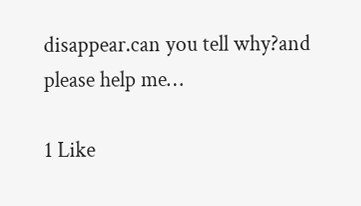disappear.can you tell why?and please help me…

1 Like